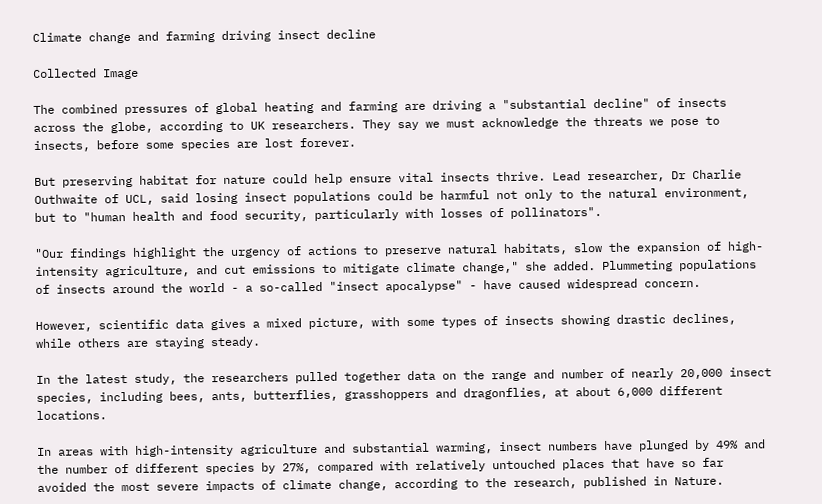Climate change and farming driving insect decline

Collected Image

The combined pressures of global heating and farming are driving a "substantial decline" of insects across the globe, according to UK researchers. They say we must acknowledge the threats we pose to insects, before some species are lost forever.

But preserving habitat for nature could help ensure vital insects thrive. Lead researcher, Dr Charlie Outhwaite of UCL, said losing insect populations could be harmful not only to the natural environment, but to "human health and food security, particularly with losses of pollinators".

"Our findings highlight the urgency of actions to preserve natural habitats, slow the expansion of high-intensity agriculture, and cut emissions to mitigate climate change," she added. Plummeting populations of insects around the world - a so-called "insect apocalypse" - have caused widespread concern.

However, scientific data gives a mixed picture, with some types of insects showing drastic declines, while others are staying steady.

In the latest study, the researchers pulled together data on the range and number of nearly 20,000 insect species, including bees, ants, butterflies, grasshoppers and dragonflies, at about 6,000 different locations.

In areas with high-intensity agriculture and substantial warming, insect numbers have plunged by 49% and the number of different species by 27%, compared with relatively untouched places that have so far avoided the most severe impacts of climate change, according to the research, published in Nature.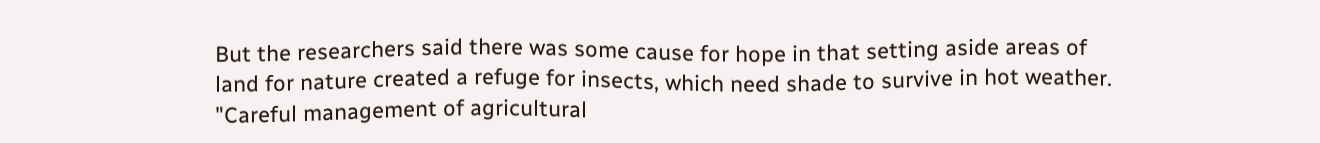But the researchers said there was some cause for hope in that setting aside areas of land for nature created a refuge for insects, which need shade to survive in hot weather. "Careful management of agricultural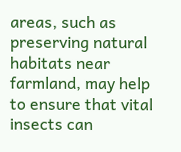areas, such as preserving natural habitats near farmland, may help to ensure that vital insects can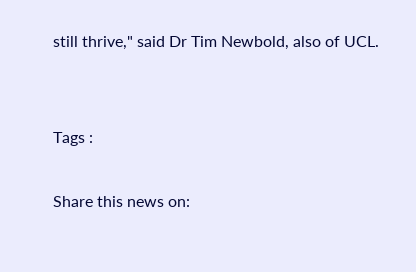still thrive," said Dr Tim Newbold, also of UCL.


Tags :

Share this news on: